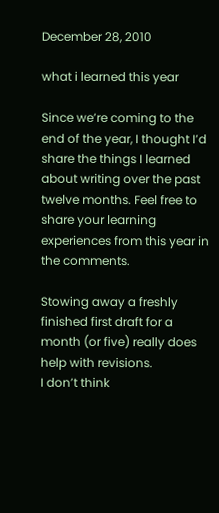December 28, 2010

what i learned this year

Since we’re coming to the end of the year, I thought I’d share the things I learned about writing over the past twelve months. Feel free to share your learning experiences from this year in the comments.

Stowing away a freshly finished first draft for a month (or five) really does help with revisions.
I don’t think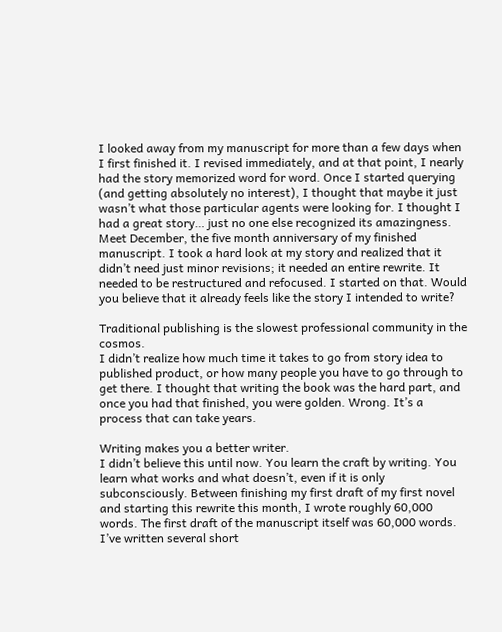I looked away from my manuscript for more than a few days when I first finished it. I revised immediately, and at that point, I nearly had the story memorized word for word. Once I started querying (and getting absolutely no interest), I thought that maybe it just wasn’t what those particular agents were looking for. I thought I had a great story… just no one else recognized its amazingness. Meet December, the five month anniversary of my finished manuscript. I took a hard look at my story and realized that it didn’t need just minor revisions; it needed an entire rewrite. It needed to be restructured and refocused. I started on that. Would you believe that it already feels like the story I intended to write?

Traditional publishing is the slowest professional community in the cosmos.
I didn’t realize how much time it takes to go from story idea to published product, or how many people you have to go through to get there. I thought that writing the book was the hard part, and once you had that finished, you were golden. Wrong. It’s a process that can take years.

Writing makes you a better writer.
I didn’t believe this until now. You learn the craft by writing. You learn what works and what doesn’t, even if it is only subconsciously. Between finishing my first draft of my first novel and starting this rewrite this month, I wrote roughly 60,000 words. The first draft of the manuscript itself was 60,000 words. I’ve written several short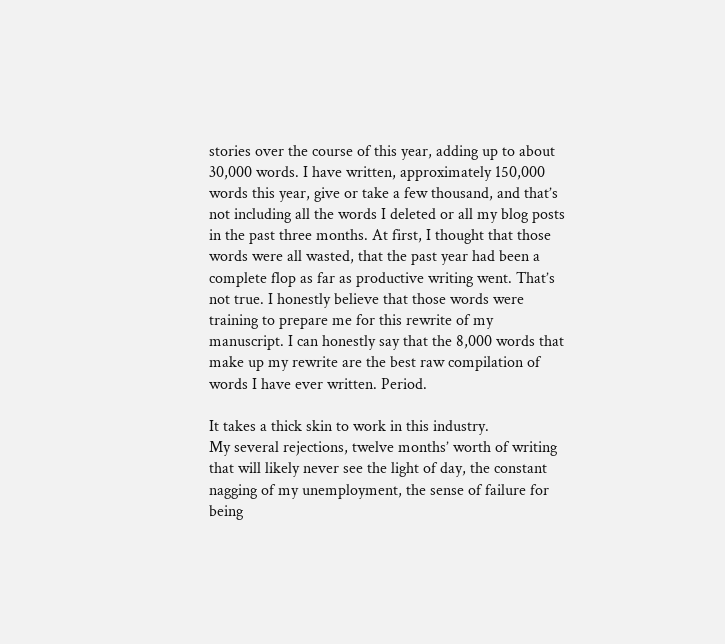stories over the course of this year, adding up to about 30,000 words. I have written, approximately 150,000 words this year, give or take a few thousand, and that’s not including all the words I deleted or all my blog posts in the past three months. At first, I thought that those words were all wasted, that the past year had been a complete flop as far as productive writing went. That’s not true. I honestly believe that those words were training to prepare me for this rewrite of my manuscript. I can honestly say that the 8,000 words that make up my rewrite are the best raw compilation of words I have ever written. Period.

It takes a thick skin to work in this industry.
My several rejections, twelve months’ worth of writing that will likely never see the light of day, the constant nagging of my unemployment, the sense of failure for being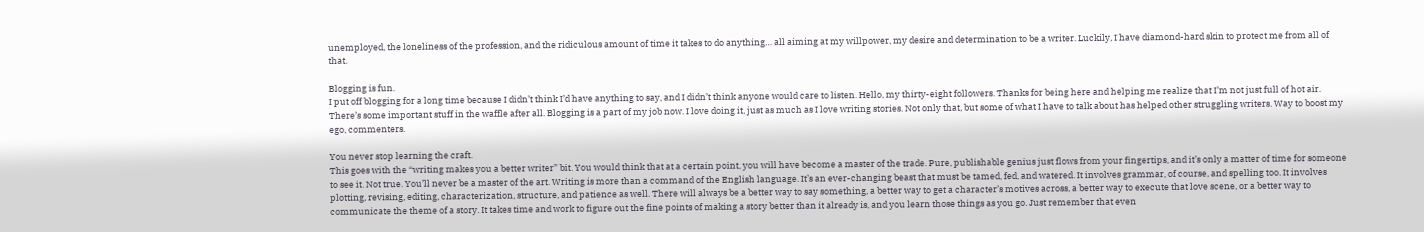unemployed, the loneliness of the profession, and the ridiculous amount of time it takes to do anything… all aiming at my willpower, my desire and determination to be a writer. Luckily, I have diamond-hard skin to protect me from all of that.

Blogging is fun.
I put off blogging for a long time because I didn’t think I’d have anything to say, and I didn’t think anyone would care to listen. Hello, my thirty-eight followers. Thanks for being here and helping me realize that I’m not just full of hot air. There’s some important stuff in the waffle after all. Blogging is a part of my job now. I love doing it, just as much as I love writing stories. Not only that, but some of what I have to talk about has helped other struggling writers. Way to boost my ego, commenters.

You never stop learning the craft.
This goes with the “writing makes you a better writer” bit. You would think that at a certain point, you will have become a master of the trade. Pure, publishable genius just flows from your fingertips, and it’s only a matter of time for someone to see it. Not true. You’ll never be a master of the art. Writing is more than a command of the English language. It’s an ever-changing beast that must be tamed, fed, and watered. It involves grammar, of course, and spelling too. It involves plotting, revising, editing, characterization, structure, and patience as well. There will always be a better way to say something, a better way to get a character’s motives across, a better way to execute that love scene, or a better way to communicate the theme of a story. It takes time and work to figure out the fine points of making a story better than it already is, and you learn those things as you go. Just remember that even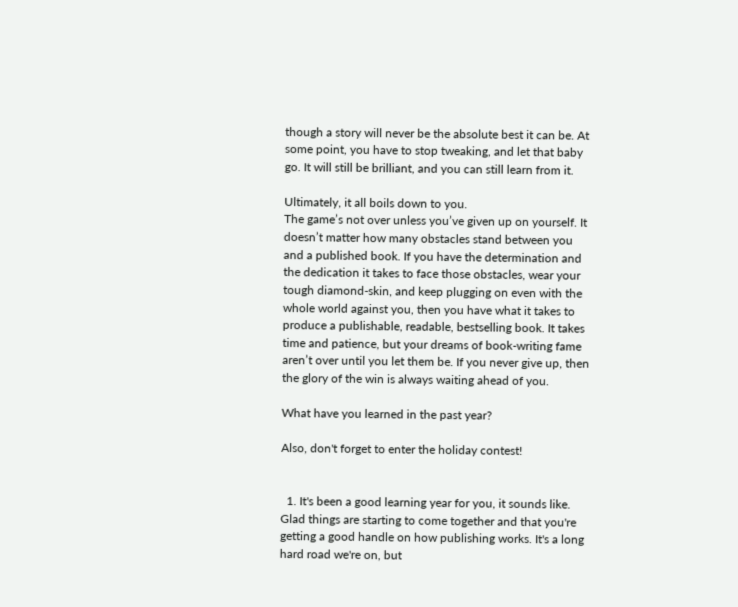though a story will never be the absolute best it can be. At some point, you have to stop tweaking, and let that baby go. It will still be brilliant, and you can still learn from it.

Ultimately, it all boils down to you.
The game’s not over unless you’ve given up on yourself. It doesn’t matter how many obstacles stand between you and a published book. If you have the determination and the dedication it takes to face those obstacles, wear your tough diamond-skin, and keep plugging on even with the whole world against you, then you have what it takes to produce a publishable, readable, bestselling book. It takes time and patience, but your dreams of book-writing fame aren’t over until you let them be. If you never give up, then the glory of the win is always waiting ahead of you.

What have you learned in the past year?

Also, don't forget to enter the holiday contest!


  1. It's been a good learning year for you, it sounds like. Glad things are starting to come together and that you're getting a good handle on how publishing works. It's a long hard road we're on, but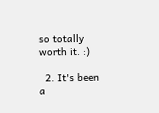so totally worth it. :)

  2. It's been a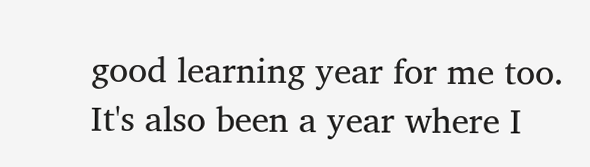good learning year for me too. It's also been a year where I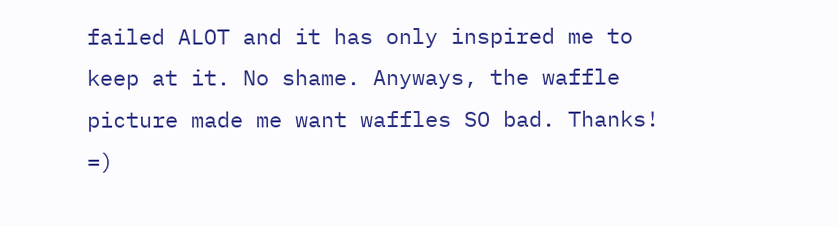failed ALOT and it has only inspired me to keep at it. No shame. Anyways, the waffle picture made me want waffles SO bad. Thanks! =)